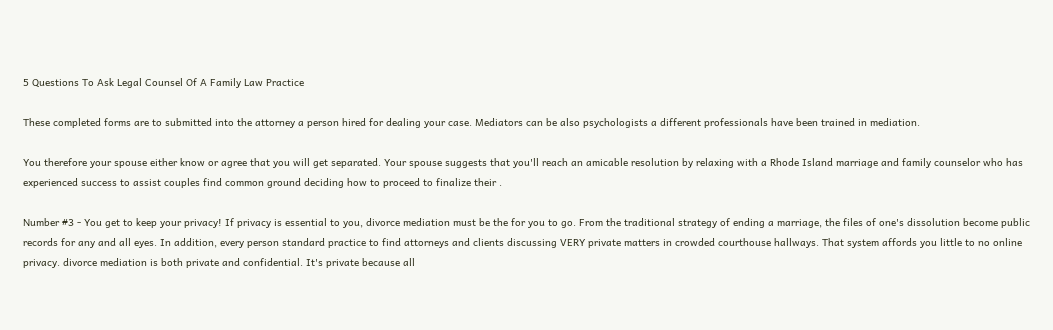5 Questions To Ask Legal Counsel Of A Family Law Practice

These completed forms are to submitted into the attorney a person hired for dealing your case. Mediators can be also psychologists a different professionals have been trained in mediation.

You therefore your spouse either know or agree that you will get separated. Your spouse suggests that you'll reach an amicable resolution by relaxing with a Rhode Island marriage and family counselor who has experienced success to assist couples find common ground deciding how to proceed to finalize their .

Number #3 - You get to keep your privacy! If privacy is essential to you, divorce mediation must be the for you to go. From the traditional strategy of ending a marriage, the files of one's dissolution become public records for any and all eyes. In addition, every person standard practice to find attorneys and clients discussing VERY private matters in crowded courthouse hallways. That system affords you little to no online privacy. divorce mediation is both private and confidential. It's private because all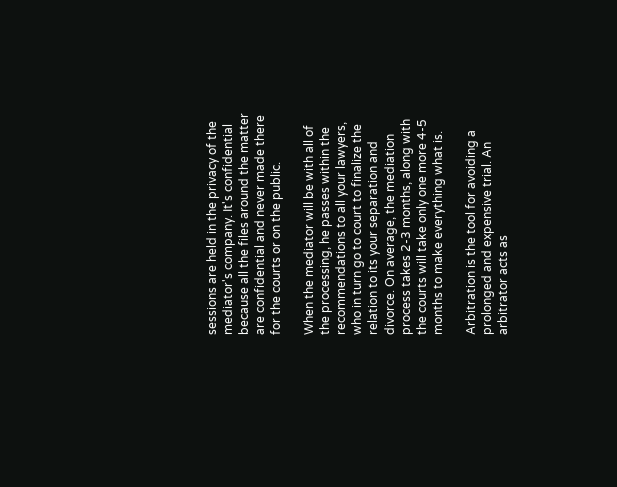sessions are held in the privacy of the mediator's company. It's confidential because all the files around the matter are confidential and never made there for the courts or on the public.

When the mediator will be with all of the processing, he passes within the recommendations to all your lawyers, who in turn go to court to finalize the relation to its your separation and divorce. On average, the mediation process takes 2-3 months, along with the courts will take only one more 4-5 months to make everything what is.

Arbitration is the tool for avoiding a prolonged and expensive trial. An arbitrator acts as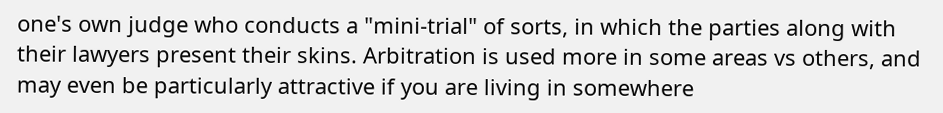one's own judge who conducts a "mini-trial" of sorts, in which the parties along with their lawyers present their skins. Arbitration is used more in some areas vs others, and may even be particularly attractive if you are living in somewhere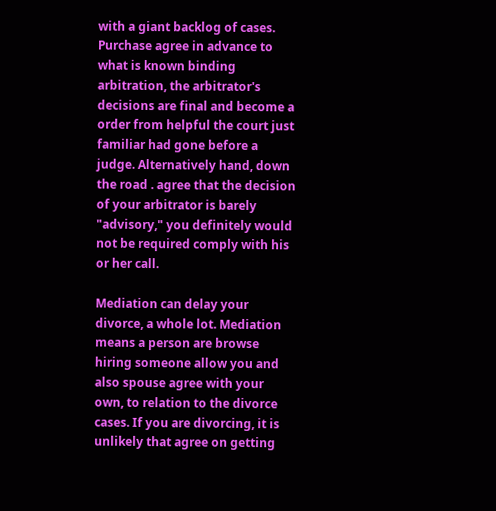with a giant backlog of cases. Purchase agree in advance to what is known binding arbitration, the arbitrator's decisions are final and become a order from helpful the court just familiar had gone before a judge. Alternatively hand, down the road . agree that the decision of your arbitrator is barely "advisory," you definitely would not be required comply with his or her call.

Mediation can delay your divorce, a whole lot. Mediation means a person are browse hiring someone allow you and also spouse agree with your own, to relation to the divorce cases. If you are divorcing, it is unlikely that agree on getting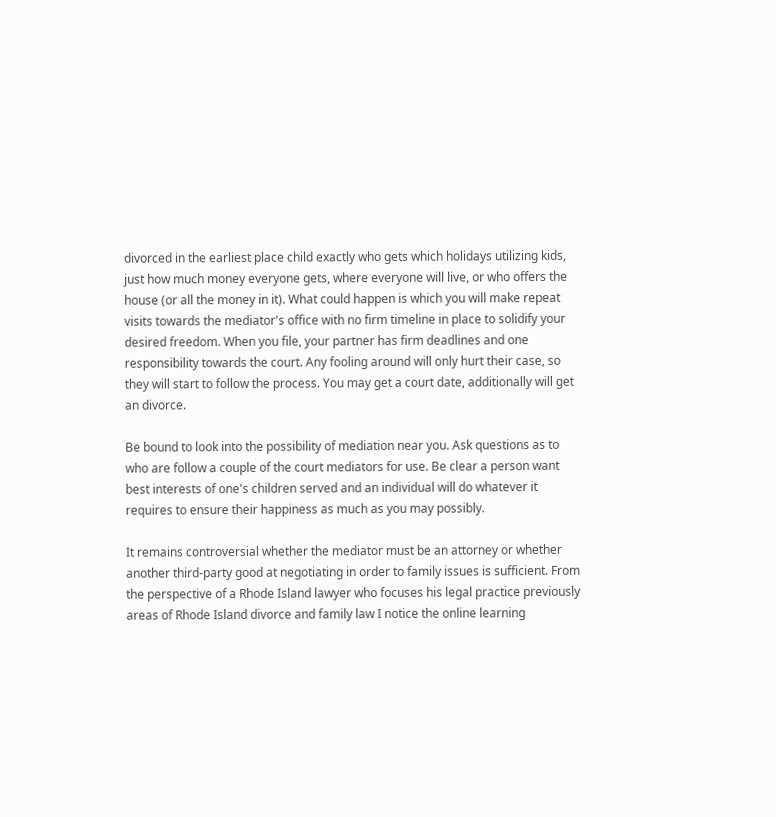divorced in the earliest place child exactly who gets which holidays utilizing kids, just how much money everyone gets, where everyone will live, or who offers the house (or all the money in it). What could happen is which you will make repeat visits towards the mediator's office with no firm timeline in place to solidify your desired freedom. When you file, your partner has firm deadlines and one responsibility towards the court. Any fooling around will only hurt their case, so they will start to follow the process. You may get a court date, additionally will get an divorce.

Be bound to look into the possibility of mediation near you. Ask questions as to who are follow a couple of the court mediators for use. Be clear a person want best interests of one's children served and an individual will do whatever it requires to ensure their happiness as much as you may possibly.

It remains controversial whether the mediator must be an attorney or whether another third-party good at negotiating in order to family issues is sufficient. From the perspective of a Rhode Island lawyer who focuses his legal practice previously areas of Rhode Island divorce and family law I notice the online learning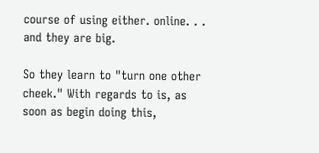course of using either. online. . . and they are big.

So they learn to "turn one other cheek." With regards to is, as soon as begin doing this,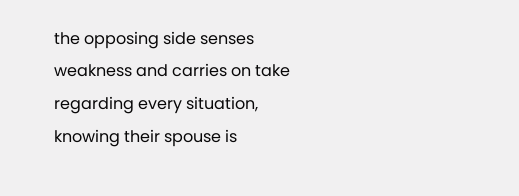the opposing side senses weakness and carries on take regarding every situation, knowing their spouse is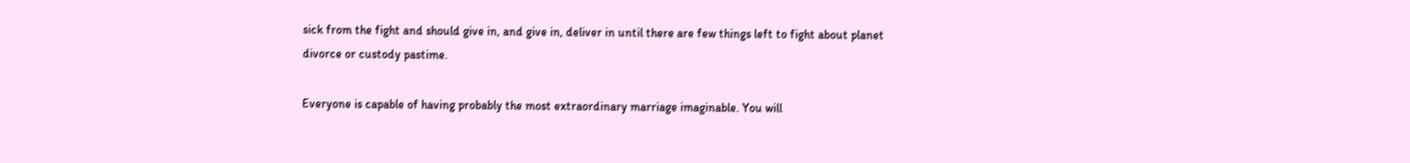sick from the fight and should give in, and give in, deliver in until there are few things left to fight about planet divorce or custody pastime.

Everyone is capable of having probably the most extraordinary marriage imaginable. You will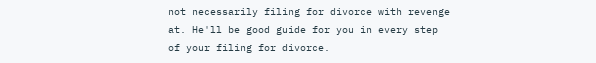not necessarily filing for divorce with revenge at. He'll be good guide for you in every step of your filing for divorce.